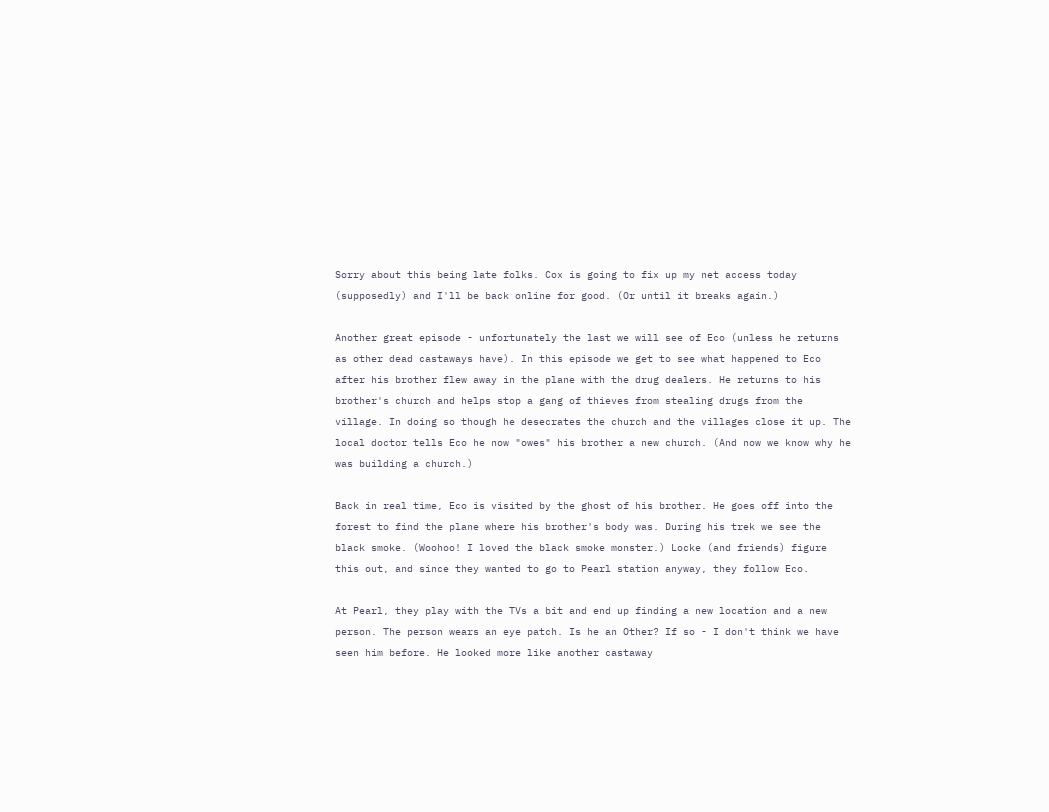Sorry about this being late folks. Cox is going to fix up my net access today (supposedly) and I'll be back online for good. (Or until it breaks again.)

Another great episode - unfortunately the last we will see of Eco (unless he returns as other dead castaways have). In this episode we get to see what happened to Eco after his brother flew away in the plane with the drug dealers. He returns to his brother's church and helps stop a gang of thieves from stealing drugs from the village. In doing so though he desecrates the church and the villages close it up. The local doctor tells Eco he now "owes" his brother a new church. (And now we know why he was building a church.)

Back in real time, Eco is visited by the ghost of his brother. He goes off into the forest to find the plane where his brother's body was. During his trek we see the black smoke. (Woohoo! I loved the black smoke monster.) Locke (and friends) figure this out, and since they wanted to go to Pearl station anyway, they follow Eco.

At Pearl, they play with the TVs a bit and end up finding a new location and a new person. The person wears an eye patch. Is he an Other? If so - I don't think we have seen him before. He looked more like another castaway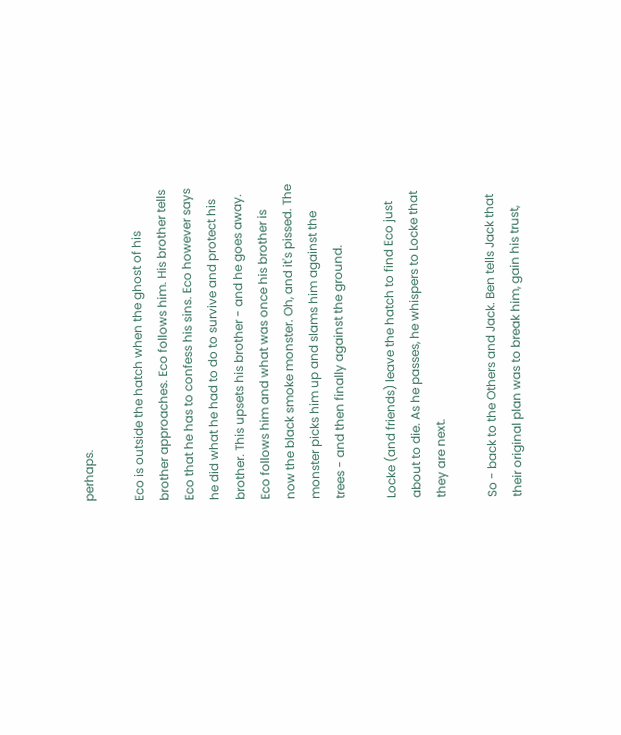perhaps.

Eco is outside the hatch when the ghost of his brother approaches. Eco follows him. His brother tells Eco that he has to confess his sins. Eco however says he did what he had to do to survive and protect his brother. This upsets his brother - and he goes away. Eco follows him and what was once his brother is now the black smoke monster. Oh, and it's pissed. The monster picks him up and slams him against the trees - and then finally against the ground.

Locke (and friends) leave the hatch to find Eco just about to die. As he passes, he whispers to Locke that they are next.

So - back to the Others and Jack. Ben tells Jack that their original plan was to break him, gain his trust,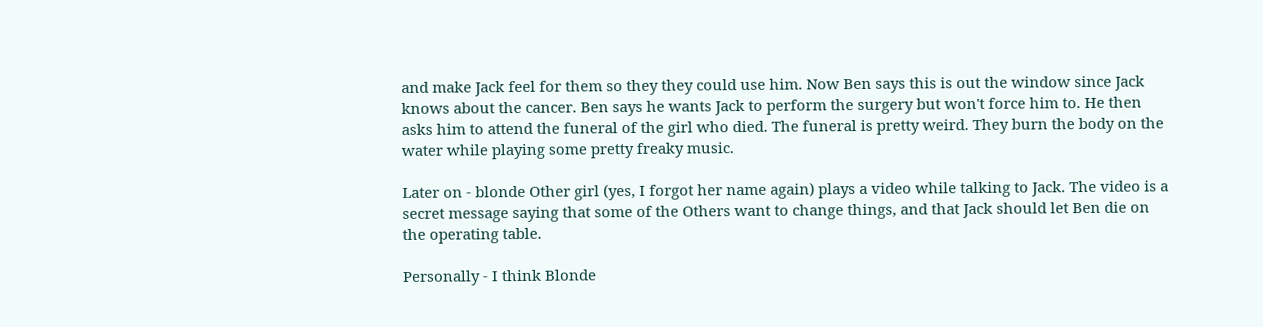and make Jack feel for them so they they could use him. Now Ben says this is out the window since Jack knows about the cancer. Ben says he wants Jack to perform the surgery but won't force him to. He then asks him to attend the funeral of the girl who died. The funeral is pretty weird. They burn the body on the water while playing some pretty freaky music.

Later on - blonde Other girl (yes, I forgot her name again) plays a video while talking to Jack. The video is a secret message saying that some of the Others want to change things, and that Jack should let Ben die on the operating table.

Personally - I think Blonde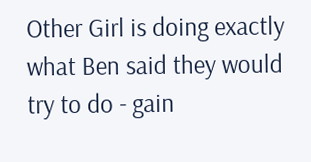Other Girl is doing exactly what Ben said they would try to do - gain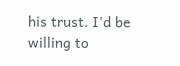his trust. I'd be willing to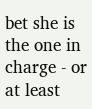bet she is the one in charge - or at least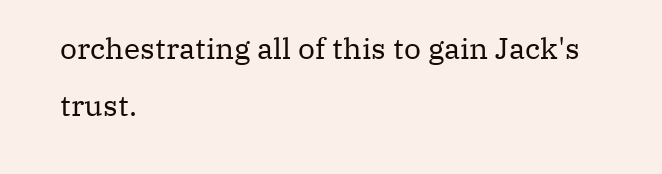orchestrating all of this to gain Jack's trust.